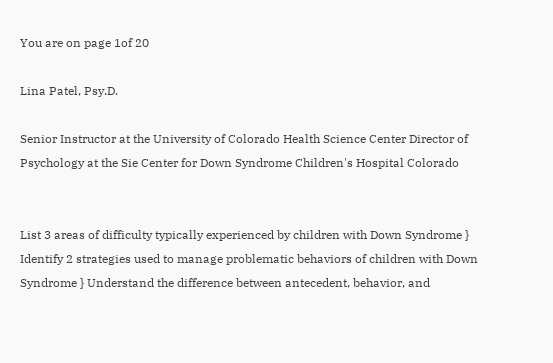You are on page 1of 20

Lina Patel, Psy.D.

Senior Instructor at the University of Colorado Health Science Center Director of Psychology at the Sie Center for Down Syndrome Children's Hospital Colorado


List 3 areas of difficulty typically experienced by children with Down Syndrome } Identify 2 strategies used to manage problematic behaviors of children with Down Syndrome } Understand the difference between antecedent, behavior, and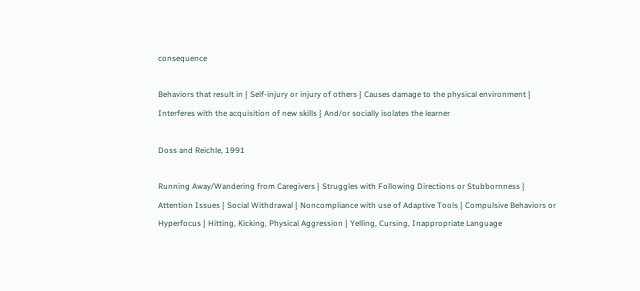consequence

Behaviors that result in } Self-injury or injury of others } Causes damage to the physical environment } Interferes with the acquisition of new skills } And/or socially isolates the learner

Doss and Reichle, 1991

Running Away/Wandering from Caregivers } Struggles with Following Directions or Stubbornness } Attention Issues } Social Withdrawal } Noncompliance with use of Adaptive Tools } Compulsive Behaviors or Hyperfocus } Hitting, Kicking, Physical Aggression } Yelling, Cursing, Inappropriate Language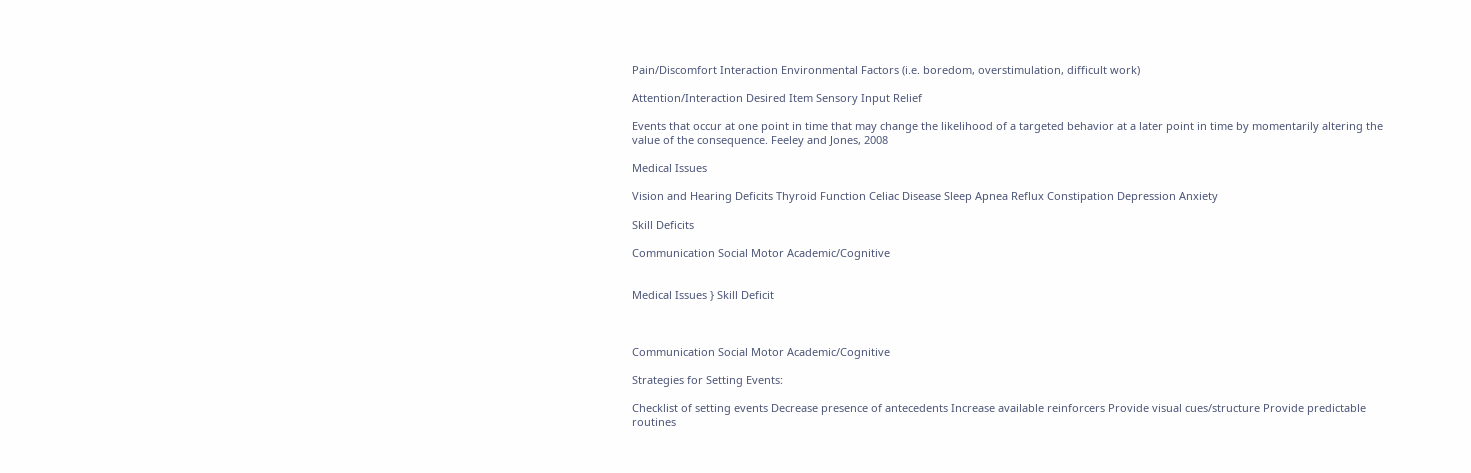Pain/Discomfort Interaction Environmental Factors (i.e. boredom, overstimulation, difficult work)

Attention/Interaction Desired Item Sensory Input Relief

Events that occur at one point in time that may change the likelihood of a targeted behavior at a later point in time by momentarily altering the value of the consequence. Feeley and Jones, 2008

Medical Issues

Vision and Hearing Deficits Thyroid Function Celiac Disease Sleep Apnea Reflux Constipation Depression Anxiety

Skill Deficits

Communication Social Motor Academic/Cognitive


Medical Issues } Skill Deficit



Communication Social Motor Academic/Cognitive

Strategies for Setting Events:

Checklist of setting events Decrease presence of antecedents Increase available reinforcers Provide visual cues/structure Provide predictable routines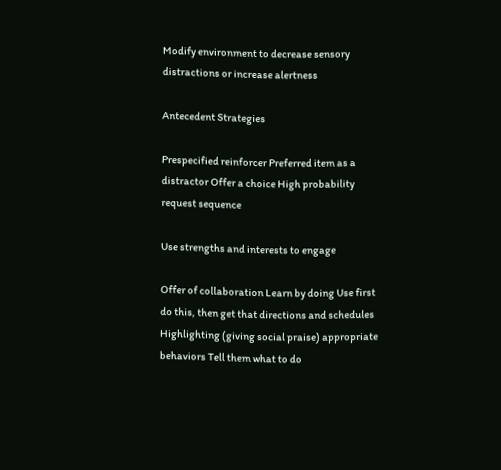Modify environment to decrease sensory distractions or increase alertness

Antecedent Strategies

Prespecified reinforcer Preferred item as a distractor Offer a choice High probability request sequence

Use strengths and interests to engage

Offer of collaboration Learn by doing Use first do this, then get that directions and schedules Highlighting (giving social praise) appropriate behaviors Tell them what to do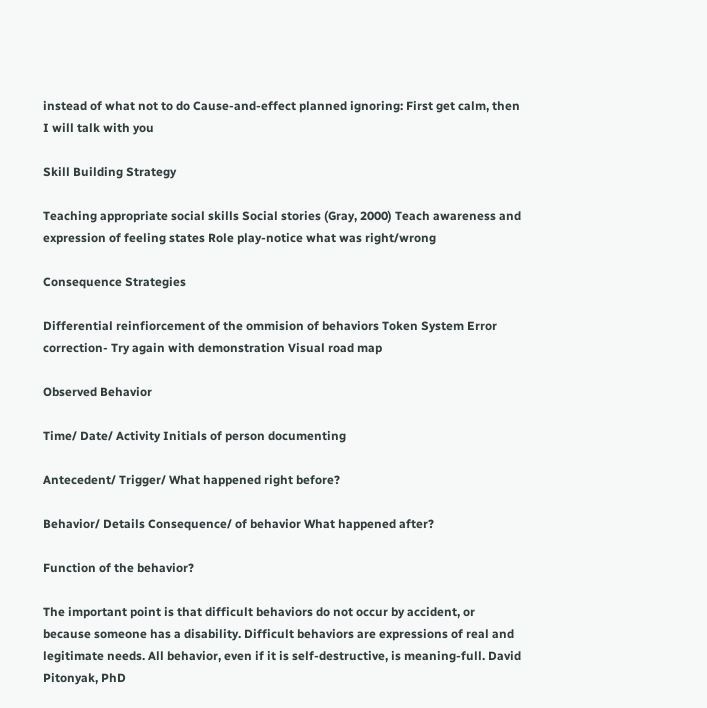instead of what not to do Cause-and-effect planned ignoring: First get calm, then I will talk with you

Skill Building Strategy

Teaching appropriate social skills Social stories (Gray, 2000) Teach awareness and expression of feeling states Role play-notice what was right/wrong

Consequence Strategies

Differential reinfiorcement of the ommision of behaviors Token System Error correction- Try again with demonstration Visual road map

Observed Behavior

Time/ Date/ Activity Initials of person documenting

Antecedent/ Trigger/ What happened right before?

Behavior/ Details Consequence/ of behavior What happened after?

Function of the behavior?

The important point is that difficult behaviors do not occur by accident, or because someone has a disability. Difficult behaviors are expressions of real and legitimate needs. All behavior, even if it is self-destructive, is meaning-full. David Pitonyak, PhD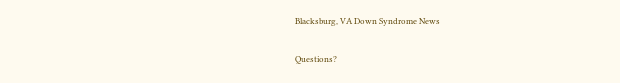Blacksburg, VA Down Syndrome News

Questions?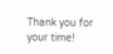Thank you for your time!